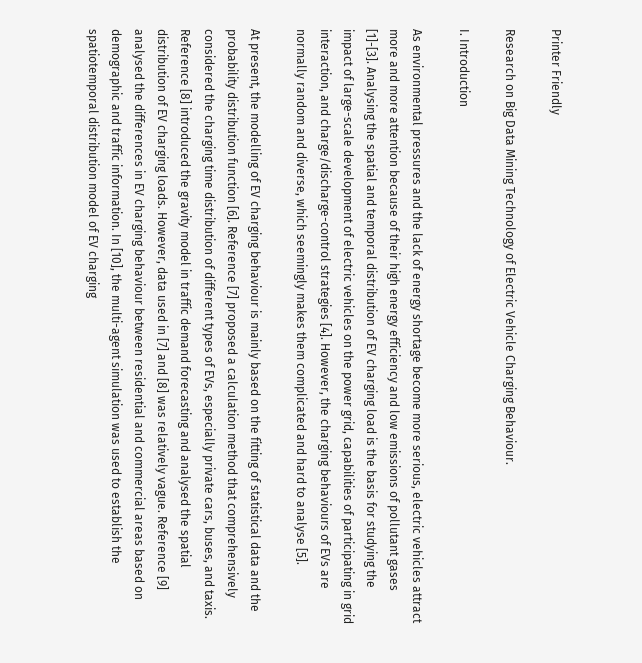Printer Friendly

Research on Big Data Mining Technology of Electric Vehicle Charging Behaviour.

I. Introduction

As environmental pressures and the lack of energy shortage become more serious, electric vehicles attract more and more attention because of their high energy efficiency and low emissions of pollutant gases [1]-[3]. Analysing the spatial and temporal distribution of EV charging load is the basis for studying the impact of large-scale development of electric vehicles on the power grid, capabilities of participating in grid interaction, and charge/discharge-control strategies [4]. However, the charging behaviours of EVs are normally random and diverse, which seemingly makes them complicated and hard to analyse [5].

At present, the modelling of EV charging behaviour is mainly based on the fitting of statistical data and the probability distribution function [6]. Reference [7] proposed a calculation method that comprehensively considered the charging time distribution of different types of EVs, especially private cars, buses, and taxis. Reference [8] introduced the gravity model in traffic demand forecasting and analysed the spatial distribution of EV charging loads. However, data used in [7] and [8] was relatively vague. Reference [9] analysed the differences in EV charging behaviour between residential and commercial areas based on demographic and traffic information. In [10], the multi-agent simulation was used to establish the spatiotemporal distribution model of EV charging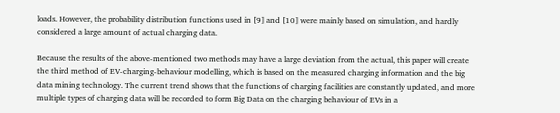loads. However, the probability distribution functions used in [9] and [10] were mainly based on simulation, and hardly considered a large amount of actual charging data.

Because the results of the above-mentioned two methods may have a large deviation from the actual, this paper will create the third method of EV-charging-behaviour modelling, which is based on the measured charging information and the big data mining technology. The current trend shows that the functions of charging facilities are constantly updated, and more multiple types of charging data will be recorded to form Big Data on the charging behaviour of EVs in a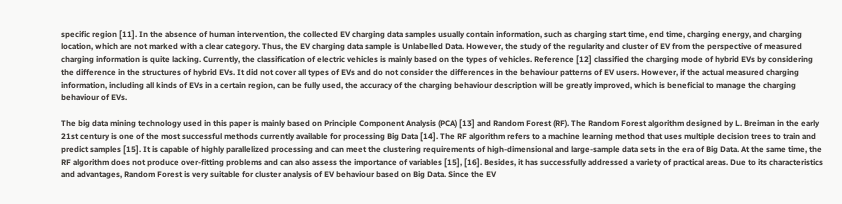specific region [11]. In the absence of human intervention, the collected EV charging data samples usually contain information, such as charging start time, end time, charging energy, and charging location, which are not marked with a clear category. Thus, the EV charging data sample is Unlabelled Data. However, the study of the regularity and cluster of EV from the perspective of measured charging information is quite lacking. Currently, the classification of electric vehicles is mainly based on the types of vehicles. Reference [12] classified the charging mode of hybrid EVs by considering the difference in the structures of hybrid EVs. It did not cover all types of EVs and do not consider the differences in the behaviour patterns of EV users. However, if the actual measured charging information, including all kinds of EVs in a certain region, can be fully used, the accuracy of the charging behaviour description will be greatly improved, which is beneficial to manage the charging behaviour of EVs.

The big data mining technology used in this paper is mainly based on Principle Component Analysis (PCA) [13] and Random Forest (RF). The Random Forest algorithm designed by L. Breiman in the early 21st century is one of the most successful methods currently available for processing Big Data [14]. The RF algorithm refers to a machine learning method that uses multiple decision trees to train and predict samples [15]. It is capable of highly parallelized processing and can meet the clustering requirements of high-dimensional and large-sample data sets in the era of Big Data. At the same time, the RF algorithm does not produce over-fitting problems and can also assess the importance of variables [15], [16]. Besides, it has successfully addressed a variety of practical areas. Due to its characteristics and advantages, Random Forest is very suitable for cluster analysis of EV behaviour based on Big Data. Since the EV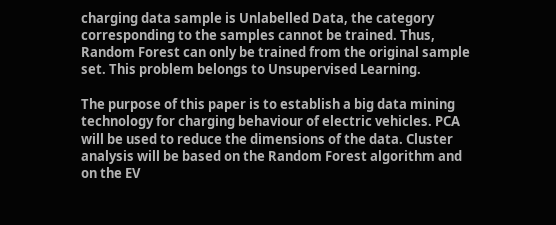charging data sample is Unlabelled Data, the category corresponding to the samples cannot be trained. Thus, Random Forest can only be trained from the original sample set. This problem belongs to Unsupervised Learning.

The purpose of this paper is to establish a big data mining technology for charging behaviour of electric vehicles. PCA will be used to reduce the dimensions of the data. Cluster analysis will be based on the Random Forest algorithm and on the EV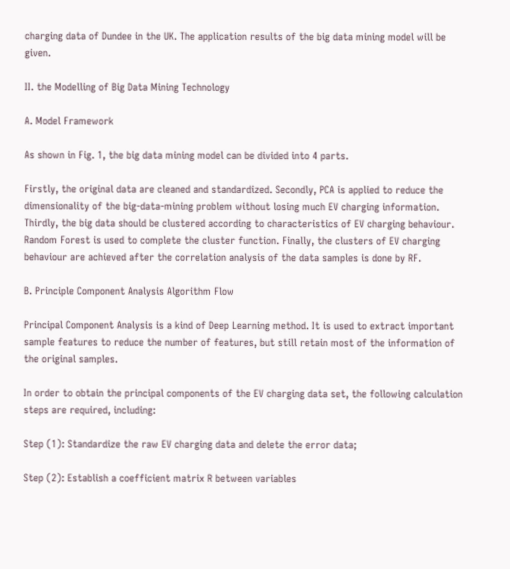charging data of Dundee in the UK. The application results of the big data mining model will be given.

II. the Modelling of Big Data Mining Technology

A. Model Framework

As shown in Fig. 1, the big data mining model can be divided into 4 parts.

Firstly, the original data are cleaned and standardized. Secondly, PCA is applied to reduce the dimensionality of the big-data-mining problem without losing much EV charging information. Thirdly, the big data should be clustered according to characteristics of EV charging behaviour. Random Forest is used to complete the cluster function. Finally, the clusters of EV charging behaviour are achieved after the correlation analysis of the data samples is done by RF.

B. Principle Component Analysis Algorithm Flow

Principal Component Analysis is a kind of Deep Learning method. It is used to extract important sample features to reduce the number of features, but still retain most of the information of the original samples.

In order to obtain the principal components of the EV charging data set, the following calculation steps are required, including:

Step (1): Standardize the raw EV charging data and delete the error data;

Step (2): Establish a coefficient matrix R between variables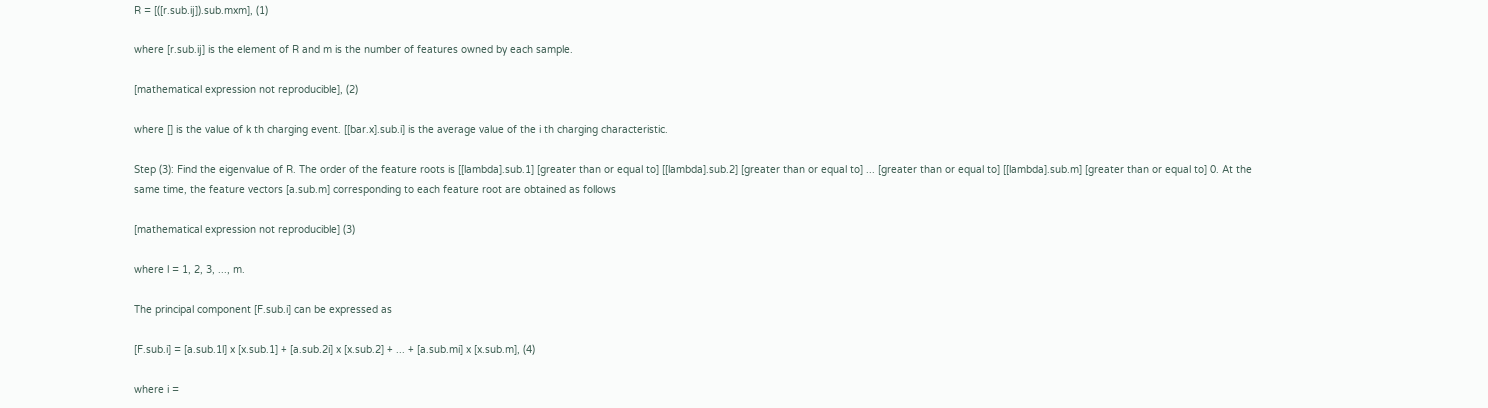R = [([r.sub.ij]).sub.mxm], (1)

where [r.sub.ij] is the element of R and m is the number of features owned by each sample.

[mathematical expression not reproducible], (2)

where [] is the value of k th charging event. [[bar.x].sub.i] is the average value of the i th charging characteristic.

Step (3): Find the eigenvalue of R. The order of the feature roots is [[lambda].sub.1] [greater than or equal to] [[lambda].sub.2] [greater than or equal to] ... [greater than or equal to] [[lambda].sub.m] [greater than or equal to] 0. At the same time, the feature vectors [a.sub.m] corresponding to each feature root are obtained as follows

[mathematical expression not reproducible] (3)

where l = 1, 2, 3, ..., m.

The principal component [F.sub.i] can be expressed as

[F.sub.i] = [a.sub.1l] x [x.sub.1] + [a.sub.2i] x [x.sub.2] + ... + [a.sub.mi] x [x.sub.m], (4)

where i =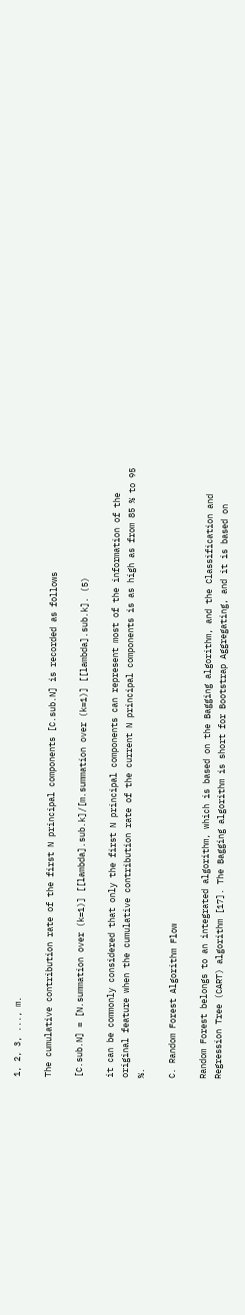1, 2, 3, ..., m.

The cumulative contribution rate of the first N principal components [C.sub.N] is recorded as follows

[C.sub.N] = [N.summation over (k=1)] [[lambda].sub.k]/[m.summation over (k=1)] [[lambda].sub.k]. (5)

it can be commonly considered that only the first N principal components can represent most of the information of the original feature when the cumulative contribution rate of the current N principal components is as high as from 85 % to 95 %.

C. Random Forest Algorithm Flow

Random Forest belongs to an integrated algorithm, which is based on the Bagging algorithm, and the Classification and Regression Tree (CART) algorithm [17]. The Bagging algorithm is short for Bootstrap Aggregating, and it is based on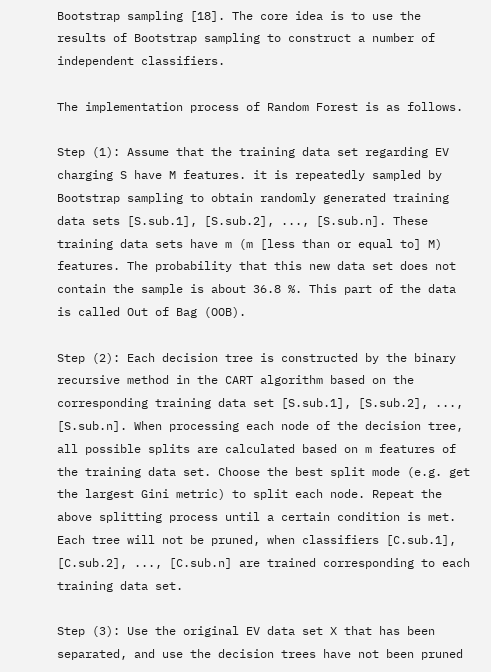Bootstrap sampling [18]. The core idea is to use the results of Bootstrap sampling to construct a number of independent classifiers.

The implementation process of Random Forest is as follows.

Step (1): Assume that the training data set regarding EV charging S have M features. it is repeatedly sampled by Bootstrap sampling to obtain randomly generated training data sets [S.sub.1], [S.sub.2], ..., [S.sub.n]. These training data sets have m (m [less than or equal to] M) features. The probability that this new data set does not contain the sample is about 36.8 %. This part of the data is called Out of Bag (OOB).

Step (2): Each decision tree is constructed by the binary recursive method in the CART algorithm based on the corresponding training data set [S.sub.1], [S.sub.2], ..., [S.sub.n]. When processing each node of the decision tree, all possible splits are calculated based on m features of the training data set. Choose the best split mode (e.g. get the largest Gini metric) to split each node. Repeat the above splitting process until a certain condition is met. Each tree will not be pruned, when classifiers [C.sub.1], [C.sub.2], ..., [C.sub.n] are trained corresponding to each training data set.

Step (3): Use the original EV data set X that has been separated, and use the decision trees have not been pruned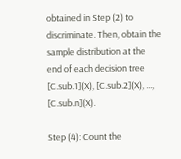obtained in Step (2) to discriminate. Then, obtain the sample distribution at the end of each decision tree [C.sub.1](X), [C.sub.2](X), ..., [C.sub.n](X).

Step (4): Count the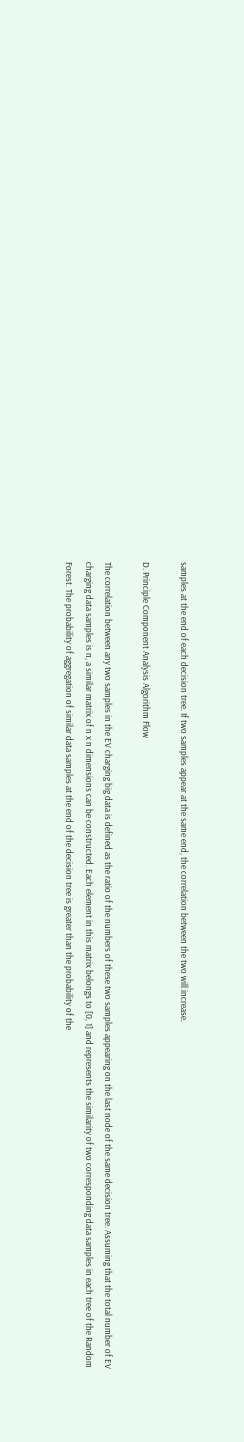samples at the end of each decision tree. If two samples appear at the same end, the correlation between the two will increase.

D. Principle Component Analysis Algorithm Flow

The correlation between any two samples in the EV charging big data is defined as the ratio of the numbers of these two samples appearing on the last node of the same decision tree. Assuming that the total number of EV charging data samples is n, a similar matrix of n x n dimensions can be constructed. Each element in this matrix belongs to [0, 1] and represents the similarity of two corresponding data samples in each tree of the Random Forest. The probability of aggregation of similar data samples at the end of the decision tree is greater than the probability of the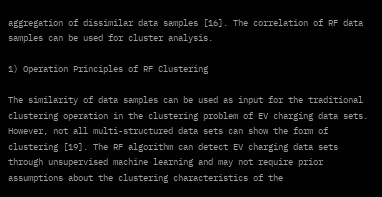aggregation of dissimilar data samples [16]. The correlation of RF data samples can be used for cluster analysis.

1) Operation Principles of RF Clustering

The similarity of data samples can be used as input for the traditional clustering operation in the clustering problem of EV charging data sets. However, not all multi-structured data sets can show the form of clustering [19]. The RF algorithm can detect EV charging data sets through unsupervised machine learning and may not require prior assumptions about the clustering characteristics of the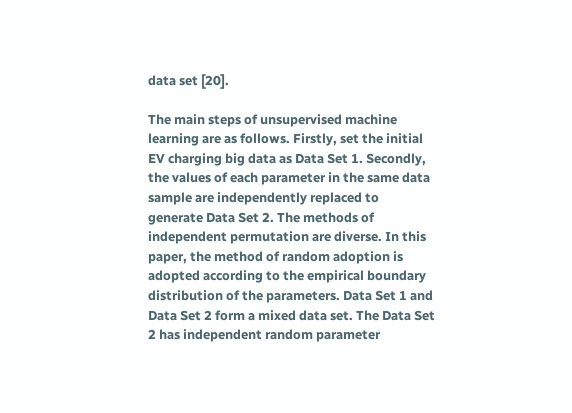data set [20].

The main steps of unsupervised machine learning are as follows. Firstly, set the initial EV charging big data as Data Set 1. Secondly, the values of each parameter in the same data sample are independently replaced to generate Data Set 2. The methods of independent permutation are diverse. In this paper, the method of random adoption is adopted according to the empirical boundary distribution of the parameters. Data Set 1 and Data Set 2 form a mixed data set. The Data Set 2 has independent random parameter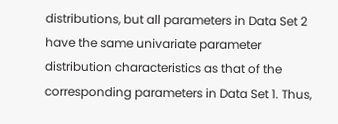distributions, but all parameters in Data Set 2 have the same univariate parameter distribution characteristics as that of the corresponding parameters in Data Set 1. Thus,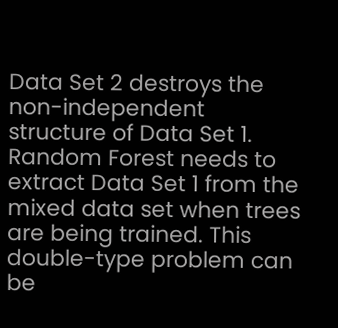Data Set 2 destroys the non-independent structure of Data Set 1. Random Forest needs to extract Data Set 1 from the mixed data set when trees are being trained. This double-type problem can be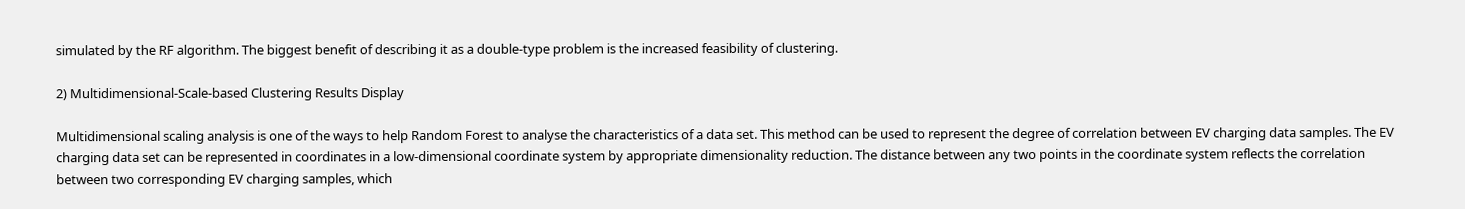simulated by the RF algorithm. The biggest benefit of describing it as a double-type problem is the increased feasibility of clustering.

2) Multidimensional-Scale-based Clustering Results Display

Multidimensional scaling analysis is one of the ways to help Random Forest to analyse the characteristics of a data set. This method can be used to represent the degree of correlation between EV charging data samples. The EV charging data set can be represented in coordinates in a low-dimensional coordinate system by appropriate dimensionality reduction. The distance between any two points in the coordinate system reflects the correlation between two corresponding EV charging samples, which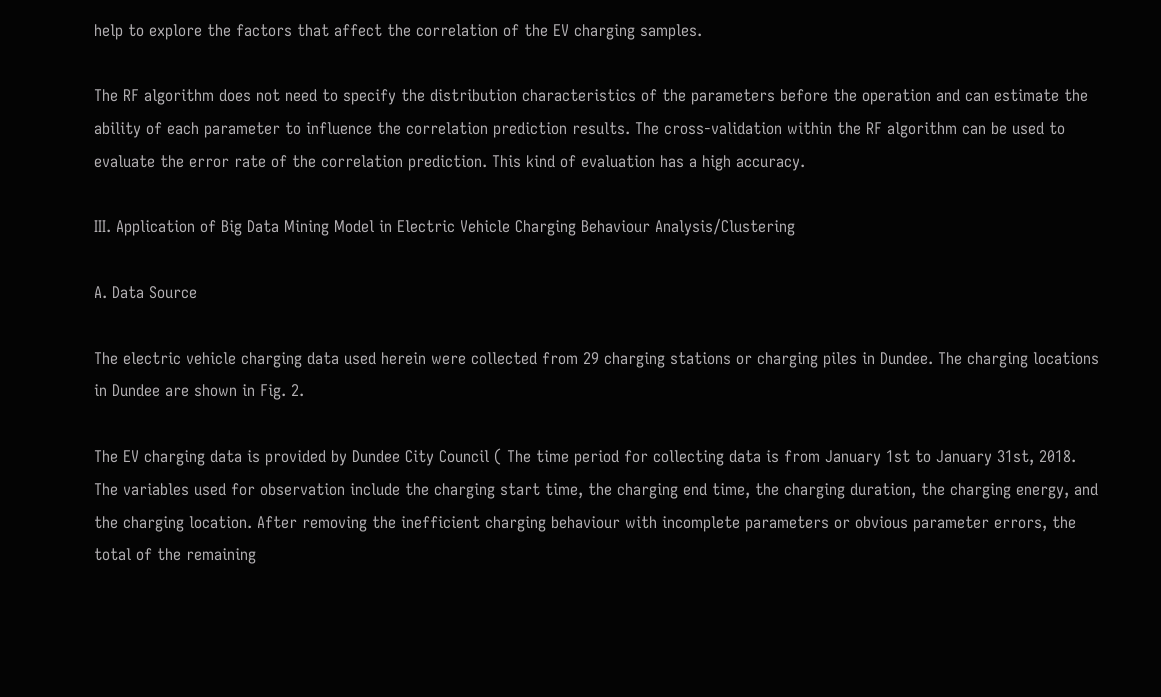help to explore the factors that affect the correlation of the EV charging samples.

The RF algorithm does not need to specify the distribution characteristics of the parameters before the operation and can estimate the ability of each parameter to influence the correlation prediction results. The cross-validation within the RF algorithm can be used to evaluate the error rate of the correlation prediction. This kind of evaluation has a high accuracy.

III. Application of Big Data Mining Model in Electric Vehicle Charging Behaviour Analysis/Clustering

A. Data Source

The electric vehicle charging data used herein were collected from 29 charging stations or charging piles in Dundee. The charging locations in Dundee are shown in Fig. 2.

The EV charging data is provided by Dundee City Council ( The time period for collecting data is from January 1st to January 31st, 2018. The variables used for observation include the charging start time, the charging end time, the charging duration, the charging energy, and the charging location. After removing the inefficient charging behaviour with incomplete parameters or obvious parameter errors, the total of the remaining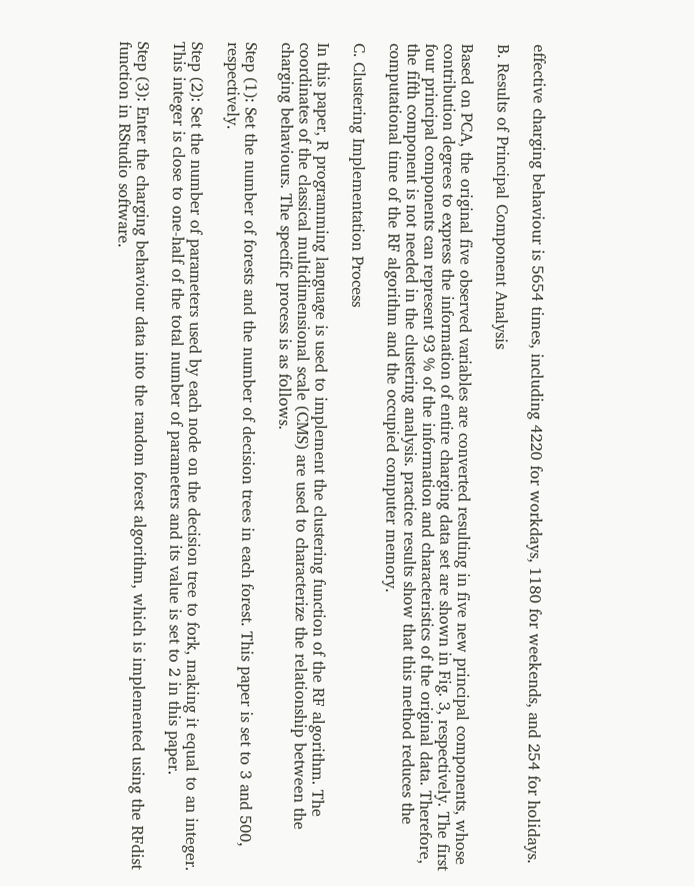effective charging behaviour is 5654 times, including 4220 for workdays, 1180 for weekends, and 254 for holidays.

B. Results of Principal Component Analysis

Based on PCA, the original five observed variables are converted resulting in five new principal components, whose contribution degrees to express the information of entire charging data set are shown in Fig. 3, respectively. The first four principal components can represent 93 % of the information and characteristics of the original data. Therefore, the fifth component is not needed in the clustering analysis. practice results show that this method reduces the computational time of the RF algorithm and the occupied computer memory.

C. Clustering Implementation Process

In this paper, R programming language is used to implement the clustering function of the RF algorithm. The coordinates of the classical multidimensional scale (CMS) are used to characterize the relationship between the charging behaviours. The specific process is as follows.

Step (1): Set the number of forests and the number of decision trees in each forest. This paper is set to 3 and 500, respectively.

Step (2): Set the number of parameters used by each node on the decision tree to fork, making it equal to an integer. This integer is close to one-half of the total number of parameters and its value is set to 2 in this paper.

Step (3): Enter the charging behaviour data into the random forest algorithm, which is implemented using the RFdist function in RStudio software.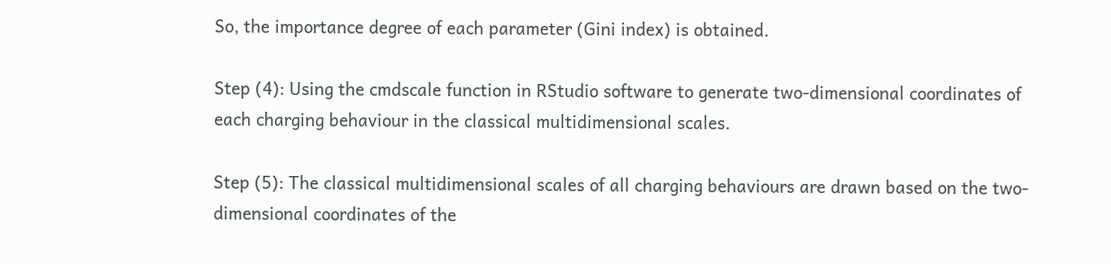So, the importance degree of each parameter (Gini index) is obtained.

Step (4): Using the cmdscale function in RStudio software to generate two-dimensional coordinates of each charging behaviour in the classical multidimensional scales.

Step (5): The classical multidimensional scales of all charging behaviours are drawn based on the two-dimensional coordinates of the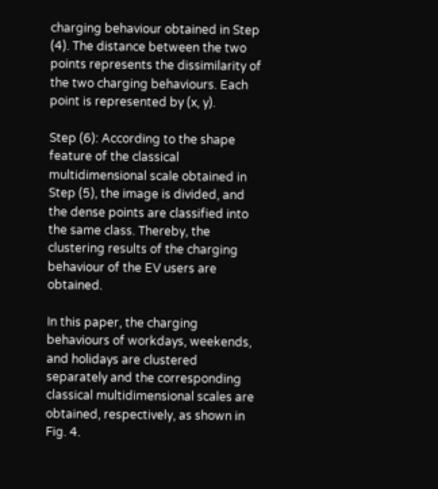charging behaviour obtained in Step (4). The distance between the two points represents the dissimilarity of the two charging behaviours. Each point is represented by (x, y).

Step (6): According to the shape feature of the classical multidimensional scale obtained in Step (5), the image is divided, and the dense points are classified into the same class. Thereby, the clustering results of the charging behaviour of the EV users are obtained.

In this paper, the charging behaviours of workdays, weekends, and holidays are clustered separately and the corresponding classical multidimensional scales are obtained, respectively, as shown in Fig. 4.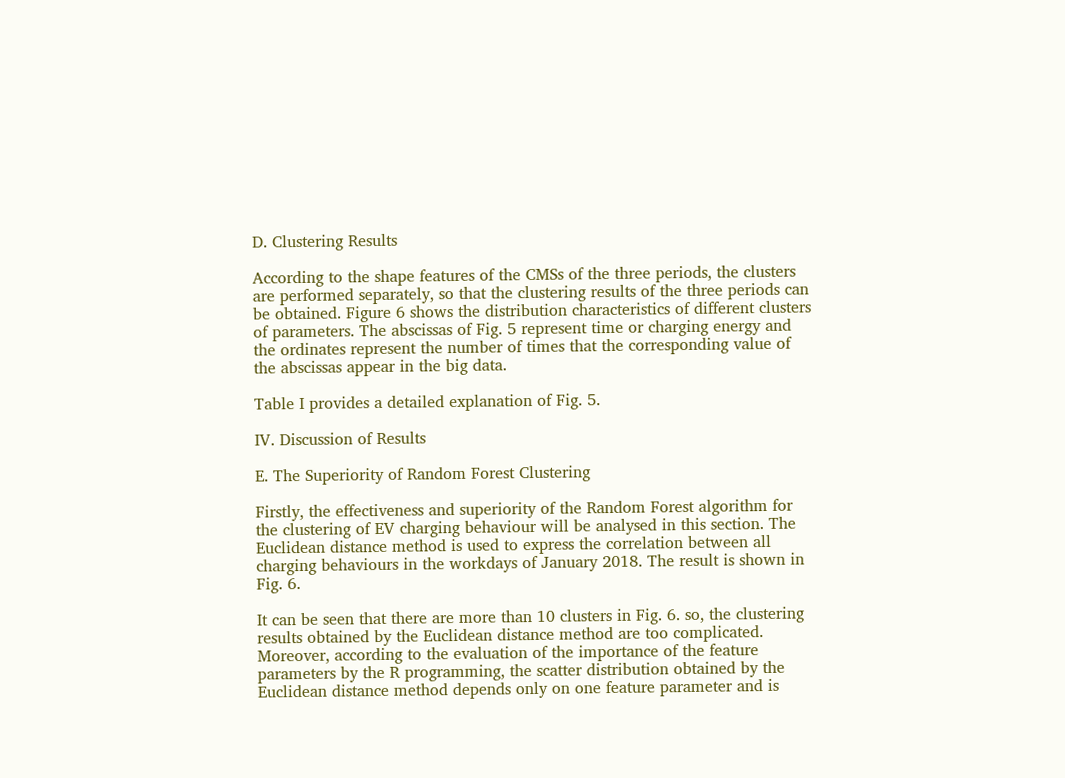D. Clustering Results

According to the shape features of the CMSs of the three periods, the clusters are performed separately, so that the clustering results of the three periods can be obtained. Figure 6 shows the distribution characteristics of different clusters of parameters. The abscissas of Fig. 5 represent time or charging energy and the ordinates represent the number of times that the corresponding value of the abscissas appear in the big data.

Table I provides a detailed explanation of Fig. 5.

IV. Discussion of Results

E. The Superiority of Random Forest Clustering

Firstly, the effectiveness and superiority of the Random Forest algorithm for the clustering of EV charging behaviour will be analysed in this section. The Euclidean distance method is used to express the correlation between all charging behaviours in the workdays of January 2018. The result is shown in Fig. 6.

It can be seen that there are more than 10 clusters in Fig. 6. so, the clustering results obtained by the Euclidean distance method are too complicated. Moreover, according to the evaluation of the importance of the feature parameters by the R programming, the scatter distribution obtained by the Euclidean distance method depends only on one feature parameter and is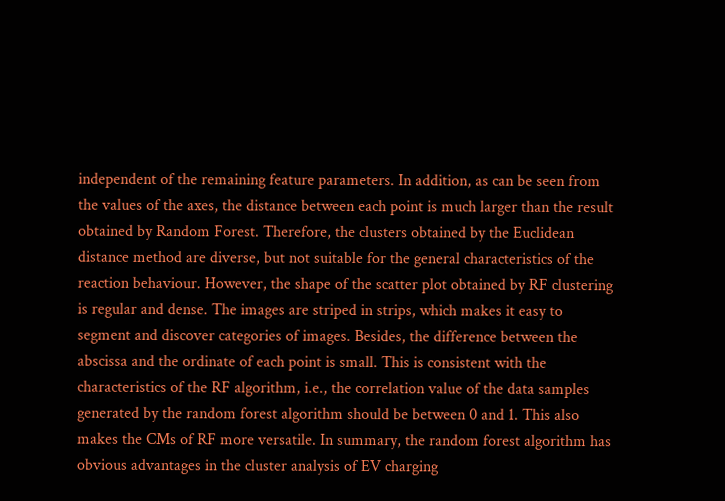independent of the remaining feature parameters. In addition, as can be seen from the values of the axes, the distance between each point is much larger than the result obtained by Random Forest. Therefore, the clusters obtained by the Euclidean distance method are diverse, but not suitable for the general characteristics of the reaction behaviour. However, the shape of the scatter plot obtained by RF clustering is regular and dense. The images are striped in strips, which makes it easy to segment and discover categories of images. Besides, the difference between the abscissa and the ordinate of each point is small. This is consistent with the characteristics of the RF algorithm, i.e., the correlation value of the data samples generated by the random forest algorithm should be between 0 and 1. This also makes the CMs of RF more versatile. In summary, the random forest algorithm has obvious advantages in the cluster analysis of EV charging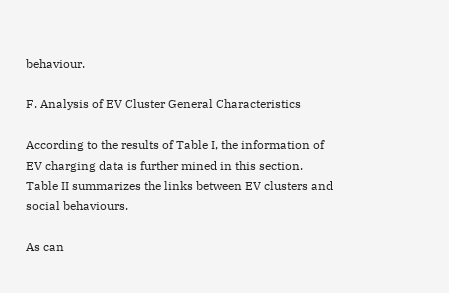behaviour.

F. Analysis of EV Cluster General Characteristics

According to the results of Table I, the information of EV charging data is further mined in this section. Table II summarizes the links between EV clusters and social behaviours.

As can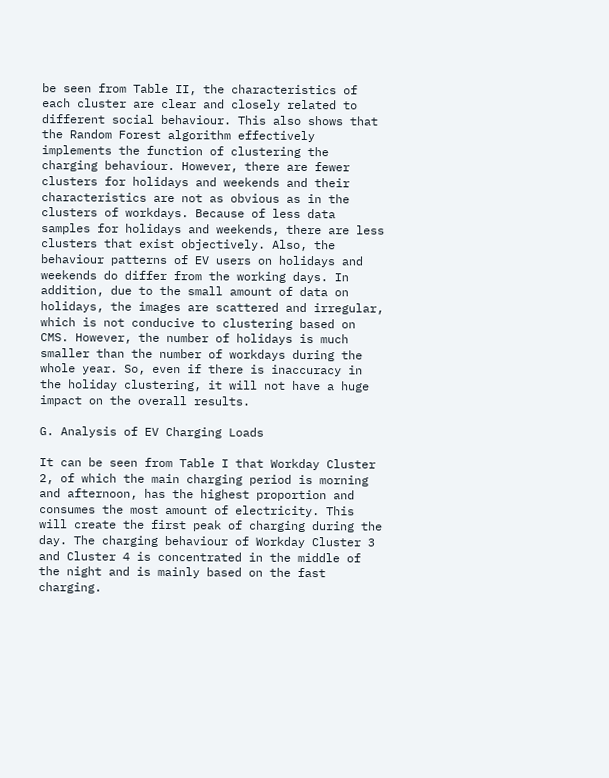be seen from Table II, the characteristics of each cluster are clear and closely related to different social behaviour. This also shows that the Random Forest algorithm effectively implements the function of clustering the charging behaviour. However, there are fewer clusters for holidays and weekends and their characteristics are not as obvious as in the clusters of workdays. Because of less data samples for holidays and weekends, there are less clusters that exist objectively. Also, the behaviour patterns of EV users on holidays and weekends do differ from the working days. In addition, due to the small amount of data on holidays, the images are scattered and irregular, which is not conducive to clustering based on CMS. However, the number of holidays is much smaller than the number of workdays during the whole year. So, even if there is inaccuracy in the holiday clustering, it will not have a huge impact on the overall results.

G. Analysis of EV Charging Loads

It can be seen from Table I that Workday Cluster 2, of which the main charging period is morning and afternoon, has the highest proportion and consumes the most amount of electricity. This will create the first peak of charging during the day. The charging behaviour of Workday Cluster 3 and Cluster 4 is concentrated in the middle of the night and is mainly based on the fast charging.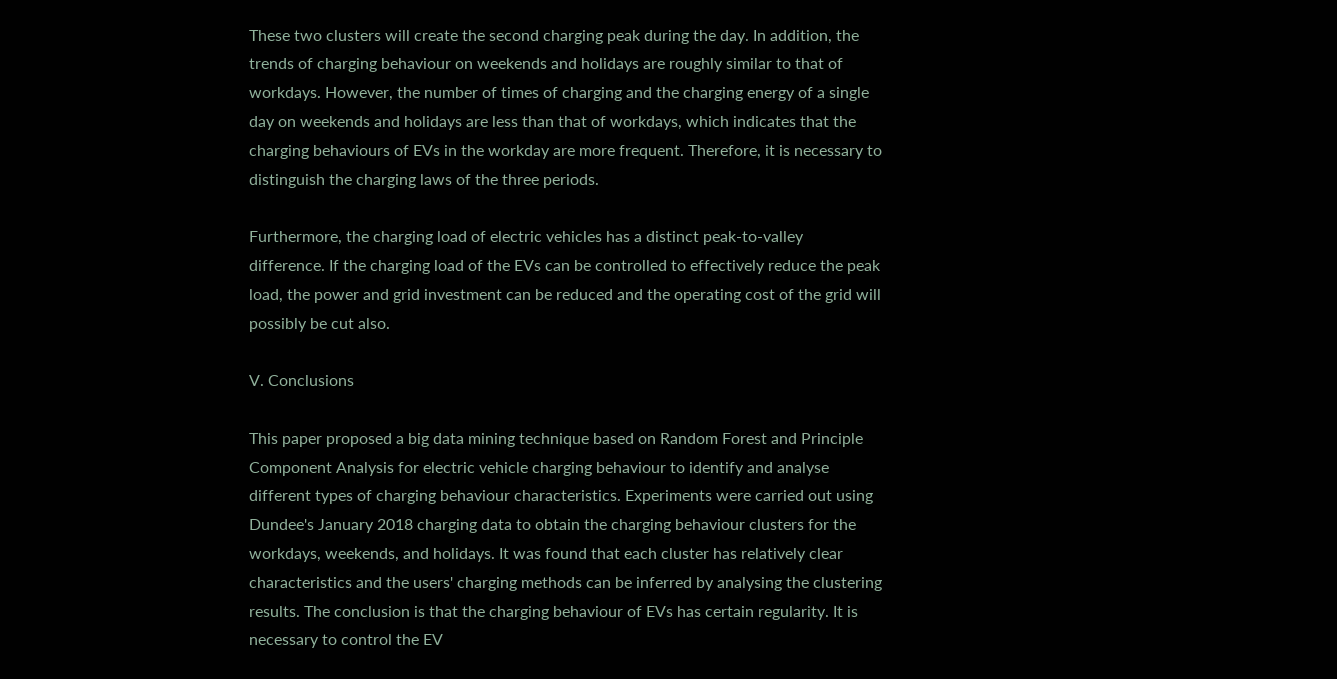These two clusters will create the second charging peak during the day. In addition, the trends of charging behaviour on weekends and holidays are roughly similar to that of workdays. However, the number of times of charging and the charging energy of a single day on weekends and holidays are less than that of workdays, which indicates that the charging behaviours of EVs in the workday are more frequent. Therefore, it is necessary to distinguish the charging laws of the three periods.

Furthermore, the charging load of electric vehicles has a distinct peak-to-valley difference. If the charging load of the EVs can be controlled to effectively reduce the peak load, the power and grid investment can be reduced and the operating cost of the grid will possibly be cut also.

V. Conclusions

This paper proposed a big data mining technique based on Random Forest and Principle Component Analysis for electric vehicle charging behaviour to identify and analyse different types of charging behaviour characteristics. Experiments were carried out using Dundee's January 2018 charging data to obtain the charging behaviour clusters for the workdays, weekends, and holidays. It was found that each cluster has relatively clear characteristics and the users' charging methods can be inferred by analysing the clustering results. The conclusion is that the charging behaviour of EVs has certain regularity. It is necessary to control the EV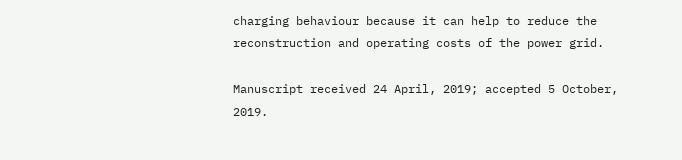charging behaviour because it can help to reduce the reconstruction and operating costs of the power grid.

Manuscript received 24 April, 2019; accepted 5 October, 2019.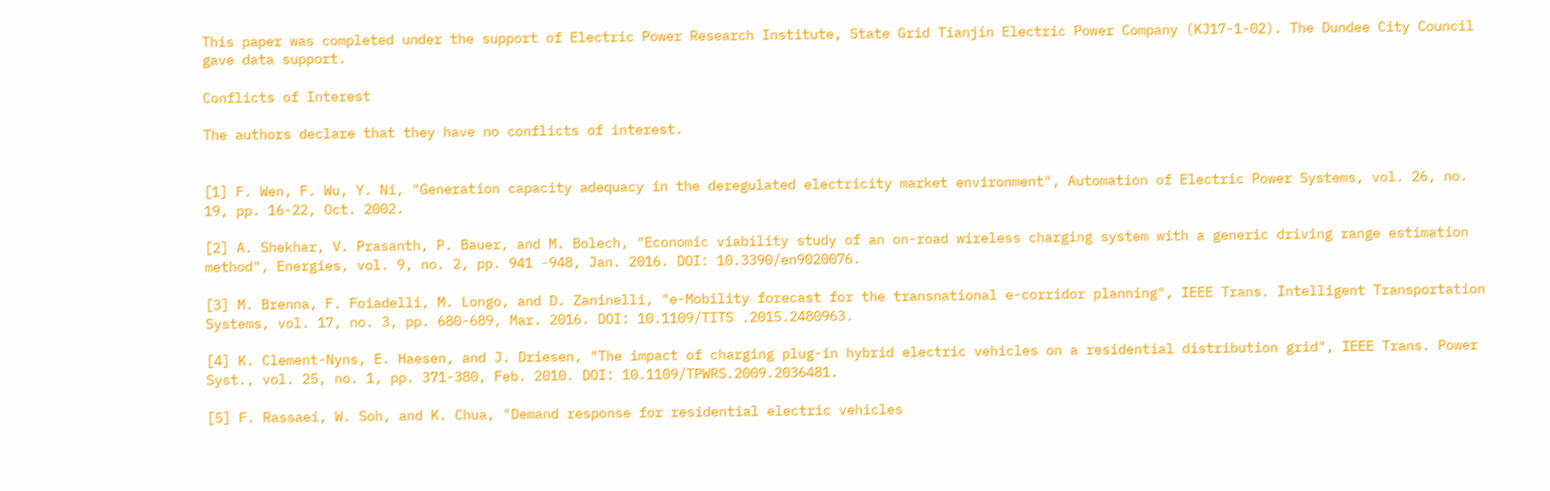This paper was completed under the support of Electric Power Research Institute, State Grid Tianjin Electric Power Company (KJ17-1-02). The Dundee City Council gave data support.

Conflicts of Interest

The authors declare that they have no conflicts of interest.


[1] F. Wen, F. Wu, Y. Ni, "Generation capacity adequacy in the deregulated electricity market environment", Automation of Electric Power Systems, vol. 26, no. 19, pp. 16-22, Oct. 2002.

[2] A. Shekhar, V. Prasanth, P. Bauer, and M. Bolech, "Economic viability study of an on-road wireless charging system with a generic driving range estimation method", Energies, vol. 9, no. 2, pp. 941 -948, Jan. 2016. DOI: 10.3390/en9020076.

[3] M. Brenna, F. Foiadelli, M. Longo, and D. Zaninelli, "e-Mobility forecast for the transnational e-corridor planning", IEEE Trans. Intelligent Transportation Systems, vol. 17, no. 3, pp. 680-689, Mar. 2016. DOI: 10.1109/TITS .2015.2480963.

[4] K. Clement-Nyns, E. Haesen, and J. Driesen, "The impact of charging plug-in hybrid electric vehicles on a residential distribution grid", IEEE Trans. Power Syst., vol. 25, no. 1, pp. 371-380, Feb. 2010. DOI: 10.1109/TPWRS.2009.2036481.

[5] F. Rassaei, W. Soh, and K. Chua, "Demand response for residential electric vehicles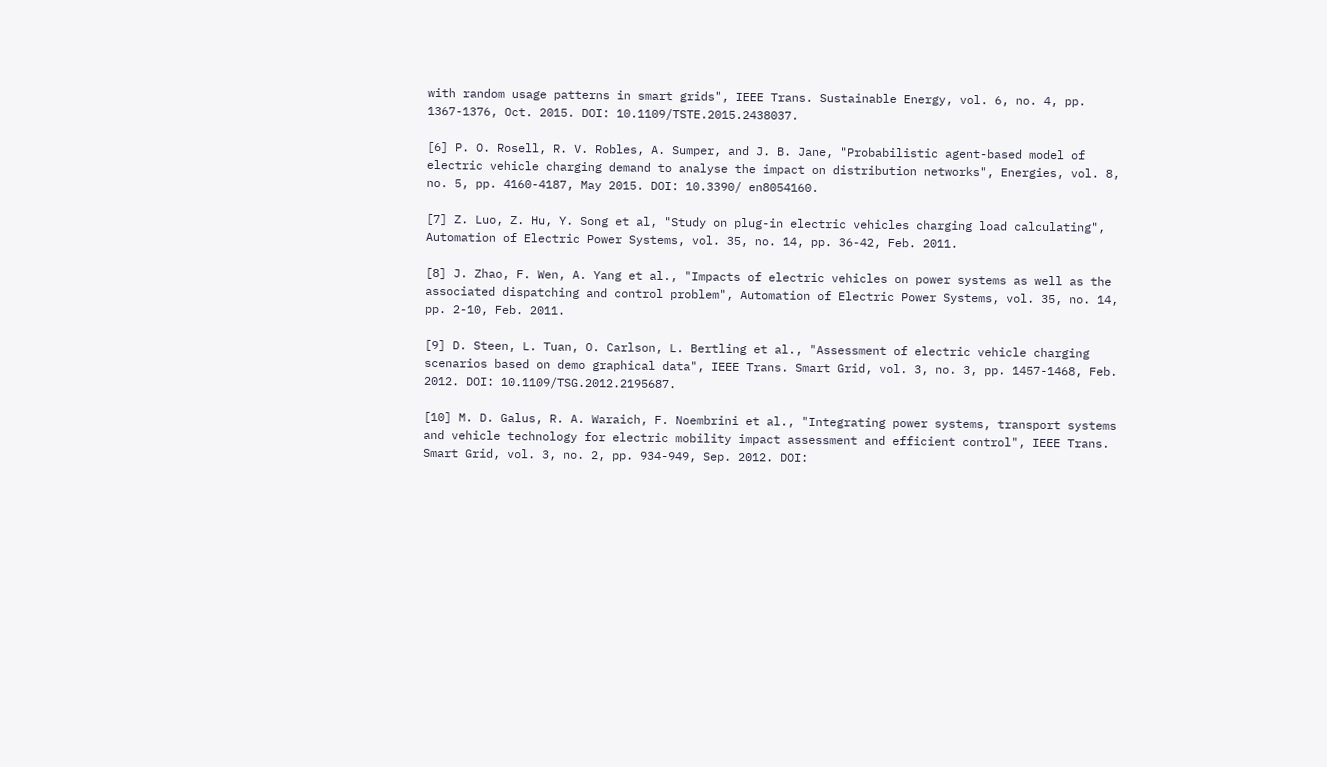with random usage patterns in smart grids", IEEE Trans. Sustainable Energy, vol. 6, no. 4, pp. 1367-1376, Oct. 2015. DOI: 10.1109/TSTE.2015.2438037.

[6] P. O. Rosell, R. V. Robles, A. Sumper, and J. B. Jane, "Probabilistic agent-based model of electric vehicle charging demand to analyse the impact on distribution networks", Energies, vol. 8, no. 5, pp. 4160-4187, May 2015. DOI: 10.3390/ en8054160.

[7] Z. Luo, Z. Hu, Y. Song et al, "Study on plug-in electric vehicles charging load calculating", Automation of Electric Power Systems, vol. 35, no. 14, pp. 36-42, Feb. 2011.

[8] J. Zhao, F. Wen, A. Yang et al., "Impacts of electric vehicles on power systems as well as the associated dispatching and control problem", Automation of Electric Power Systems, vol. 35, no. 14, pp. 2-10, Feb. 2011.

[9] D. Steen, L. Tuan, O. Carlson, L. Bertling et al., "Assessment of electric vehicle charging scenarios based on demo graphical data", IEEE Trans. Smart Grid, vol. 3, no. 3, pp. 1457-1468, Feb. 2012. DOI: 10.1109/TSG.2012.2195687.

[10] M. D. Galus, R. A. Waraich, F. Noembrini et al., "Integrating power systems, transport systems and vehicle technology for electric mobility impact assessment and efficient control", IEEE Trans. Smart Grid, vol. 3, no. 2, pp. 934-949, Sep. 2012. DOI: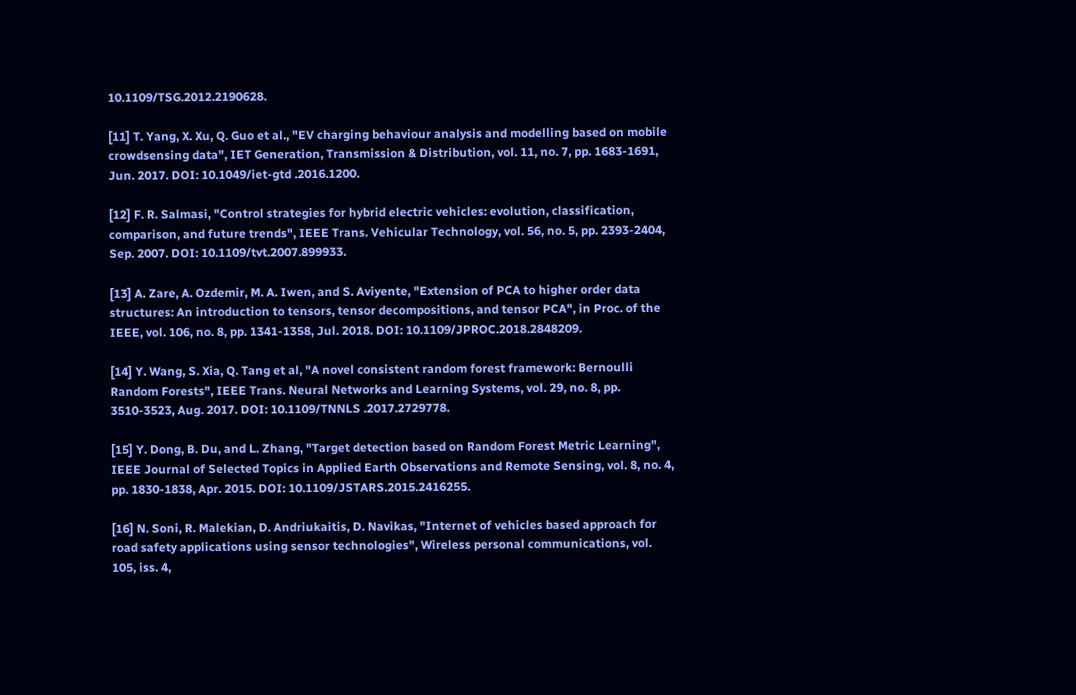10.1109/TSG.2012.2190628.

[11] T. Yang, X. Xu, Q. Guo et al., "EV charging behaviour analysis and modelling based on mobile crowdsensing data", IET Generation, Transmission & Distribution, vol. 11, no. 7, pp. 1683-1691, Jun. 2017. DOI: 10.1049/iet-gtd .2016.1200.

[12] F. R. Salmasi, "Control strategies for hybrid electric vehicles: evolution, classification, comparison, and future trends", IEEE Trans. Vehicular Technology, vol. 56, no. 5, pp. 2393-2404, Sep. 2007. DOI: 10.1109/tvt.2007.899933.

[13] A. Zare, A. Ozdemir, M. A. Iwen, and S. Aviyente, "Extension of PCA to higher order data structures: An introduction to tensors, tensor decompositions, and tensor PCA", in Proc. of the IEEE, vol. 106, no. 8, pp. 1341-1358, Jul. 2018. DOI: 10.1109/JPROC.2018.2848209.

[14] Y. Wang, S. Xia, Q. Tang et al, "A novel consistent random forest framework: Bernoulli Random Forests", IEEE Trans. Neural Networks and Learning Systems, vol. 29, no. 8, pp. 3510-3523, Aug. 2017. DOI: 10.1109/TNNLS .2017.2729778.

[15] Y. Dong, B. Du, and L. Zhang, "Target detection based on Random Forest Metric Learning", IEEE Journal of Selected Topics in Applied Earth Observations and Remote Sensing, vol. 8, no. 4, pp. 1830-1838, Apr. 2015. DOI: 10.1109/JSTARS.2015.2416255.

[16] N. Soni, R. Malekian, D. Andriukaitis, D. Navikas, "Internet of vehicles based approach for road safety applications using sensor technologies", Wireless personal communications, vol. 105, iss. 4,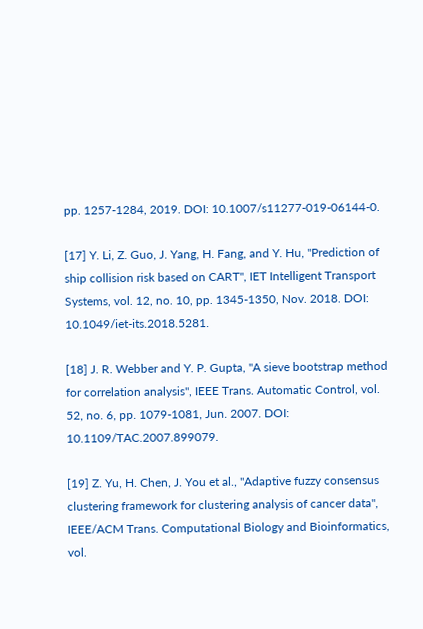pp. 1257-1284, 2019. DOI: 10.1007/s11277-019-06144-0.

[17] Y. Li, Z. Guo, J. Yang, H. Fang, and Y. Hu, "Prediction of ship collision risk based on CART", IET Intelligent Transport Systems, vol. 12, no. 10, pp. 1345-1350, Nov. 2018. DOI: 10.1049/iet-its.2018.5281.

[18] J. R. Webber and Y. P. Gupta, "A sieve bootstrap method for correlation analysis", IEEE Trans. Automatic Control, vol. 52, no. 6, pp. 1079-1081, Jun. 2007. DOI: 10.1109/TAC.2007.899079.

[19] Z. Yu, H. Chen, J. You et al., "Adaptive fuzzy consensus clustering framework for clustering analysis of cancer data", IEEE/ACM Trans. Computational Biology and Bioinformatics, vol.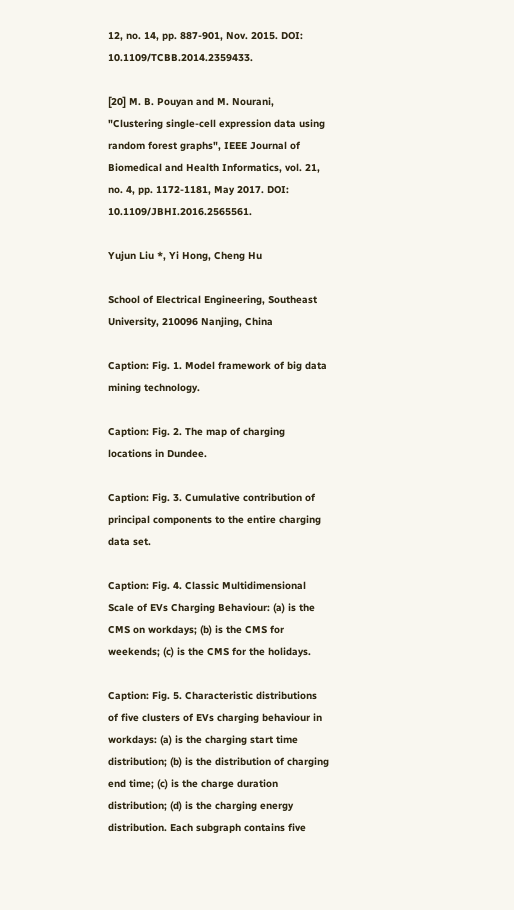12, no. 14, pp. 887-901, Nov. 2015. DOI: 10.1109/TCBB.2014.2359433.

[20] M. B. Pouyan and M. Nourani, "Clustering single-cell expression data using random forest graphs", IEEE Journal of Biomedical and Health Informatics, vol. 21, no. 4, pp. 1172-1181, May 2017. DOI: 10.1109/JBHI.2016.2565561.

Yujun Liu *, Yi Hong, Cheng Hu

School of Electrical Engineering, Southeast University, 210096 Nanjing, China

Caption: Fig. 1. Model framework of big data mining technology.

Caption: Fig. 2. The map of charging locations in Dundee.

Caption: Fig. 3. Cumulative contribution of principal components to the entire charging data set.

Caption: Fig. 4. Classic Multidimensional Scale of EVs Charging Behaviour: (a) is the CMS on workdays; (b) is the CMS for weekends; (c) is the CMS for the holidays.

Caption: Fig. 5. Characteristic distributions of five clusters of EVs charging behaviour in workdays: (a) is the charging start time distribution; (b) is the distribution of charging end time; (c) is the charge duration distribution; (d) is the charging energy distribution. Each subgraph contains five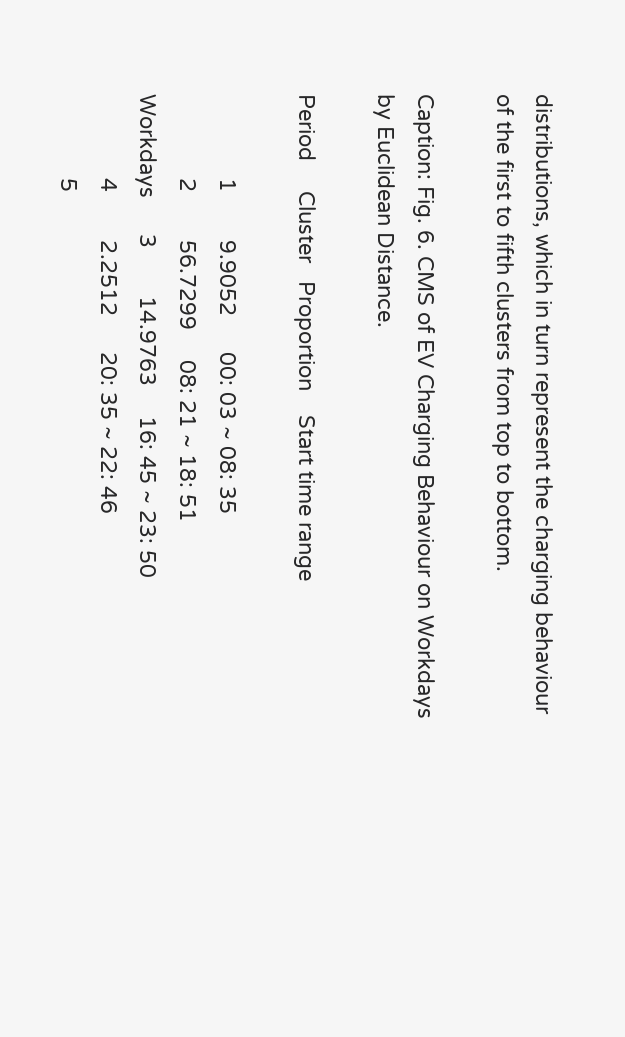distributions, which in turn represent the charging behaviour of the first to fifth clusters from top to bottom.

Caption: Fig. 6. CMS of EV Charging Behaviour on Workdays by Euclidean Distance.

Period     Cluster   Proportion    Start time range

              1        9.9052      00: 03 ~ 08: 35
              2        56.7299     08: 21 ~ 18: 51
Workdays      3        14.9763     16: 45 ~ 23: 50
              4        2.2512      20: 35 ~ 22: 46
              5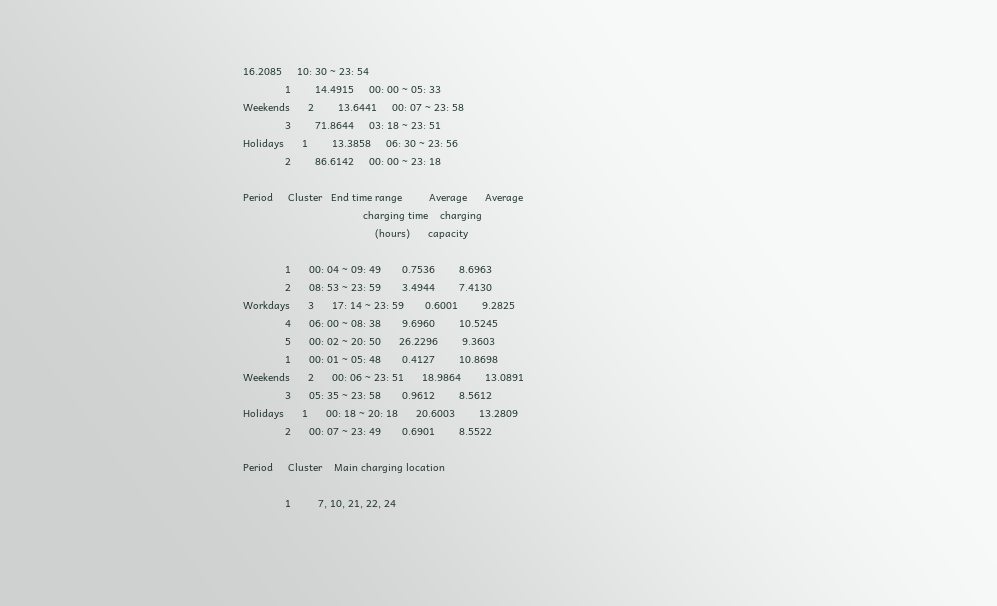16.2085     10: 30 ~ 23: 54
              1        14.4915     00: 00 ~ 05: 33
Weekends      2        13.6441     00: 07 ~ 23: 58
              3        71.8644     03: 18 ~ 23: 51
Holidays      1        13.3858     06: 30 ~ 23: 56
              2        86.6142     00: 00 ~ 23: 18

Period     Cluster   End time range         Average      Average
                                        charging time    charging
                                            (hours)      capacity

              1      00: 04 ~ 09: 49       0.7536        8.6963
              2      08: 53 ~ 23: 59       3.4944        7.4130
Workdays      3      17: 14 ~ 23: 59       0.6001        9.2825
              4      06: 00 ~ 08: 38       9.6960        10.5245
              5      00: 02 ~ 20: 50      26.2296        9.3603
              1      00: 01 ~ 05: 48       0.4127        10.8698
Weekends      2      00: 06 ~ 23: 51      18.9864        13.0891
              3      05: 35 ~ 23: 58       0.9612        8.5612
Holidays      1      00: 18 ~ 20: 18      20.6003        13.2809
              2      00: 07 ~ 23: 49       0.6901        8.5522

Period     Cluster    Main charging location

              1         7, 10, 21, 22, 24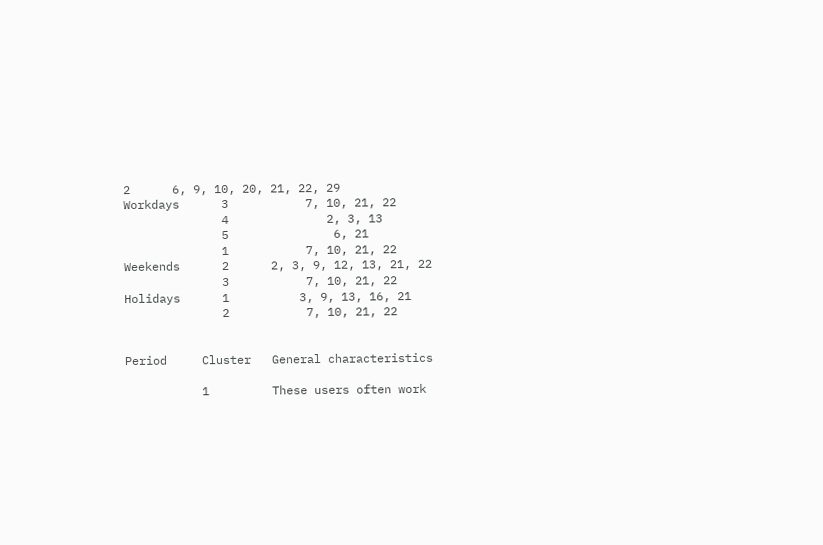2      6, 9, 10, 20, 21, 22, 29
Workdays      3           7, 10, 21, 22
              4              2, 3, 13
              5               6, 21
              1           7, 10, 21, 22
Weekends      2      2, 3, 9, 12, 13, 21, 22
              3           7, 10, 21, 22
Holidays      1          3, 9, 13, 16, 21
              2           7, 10, 21, 22


Period     Cluster   General characteristics

           1         These users often work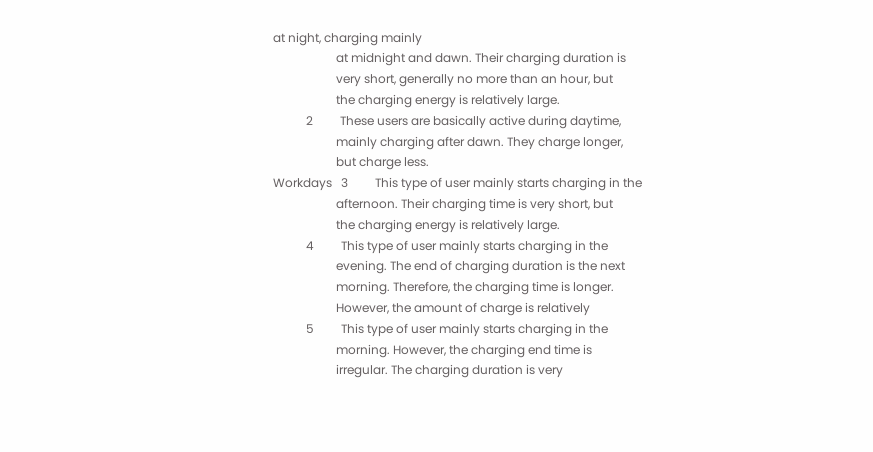at night, charging mainly
                     at midnight and dawn. Their charging duration is
                     very short, generally no more than an hour, but
                     the charging energy is relatively large.
           2         These users are basically active during daytime,
                     mainly charging after dawn. They charge longer,
                     but charge less.
Workdays   3         This type of user mainly starts charging in the
                     afternoon. Their charging time is very short, but
                     the charging energy is relatively large.
           4         This type of user mainly starts charging in the
                     evening. The end of charging duration is the next
                     morning. Therefore, the charging time is longer.
                     However, the amount of charge is relatively
           5         This type of user mainly starts charging in the
                     morning. However, the charging end time is
                     irregular. The charging duration is very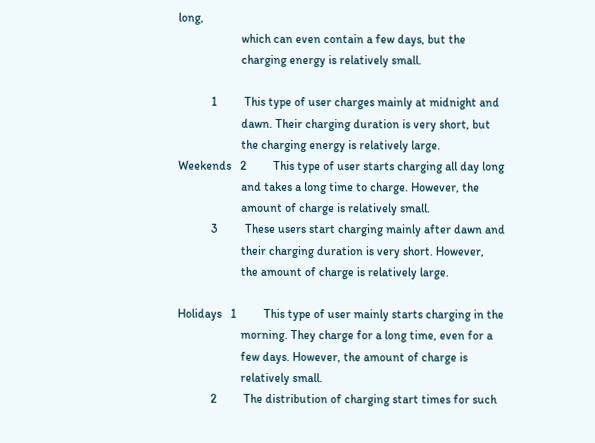long,
                     which can even contain a few days, but the
                     charging energy is relatively small.

           1         This type of user charges mainly at midnight and
                     dawn. Their charging duration is very short, but
                     the charging energy is relatively large.
Weekends   2         This type of user starts charging all day long
                     and takes a long time to charge. However, the
                     amount of charge is relatively small.
           3         These users start charging mainly after dawn and
                     their charging duration is very short. However,
                     the amount of charge is relatively large.

Holidays   1         This type of user mainly starts charging in the
                     morning. They charge for a long time, even for a
                     few days. However, the amount of charge is
                     relatively small.
           2         The distribution of charging start times for such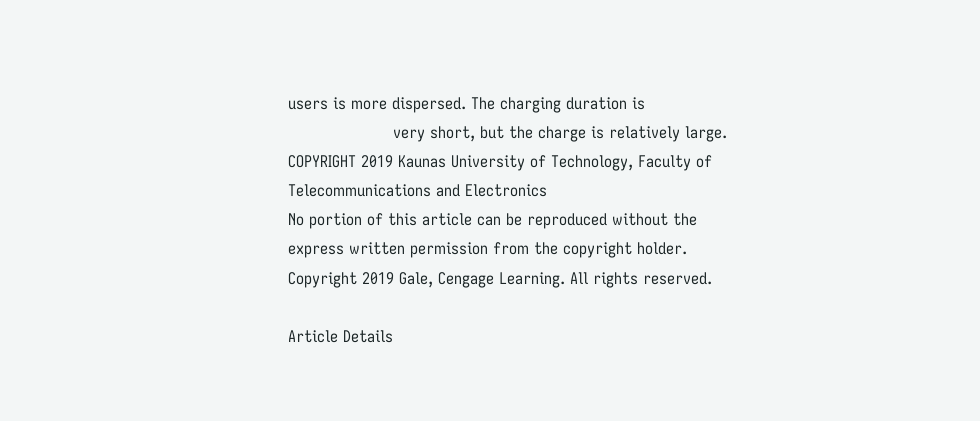users is more dispersed. The charging duration is
                     very short, but the charge is relatively large.
COPYRIGHT 2019 Kaunas University of Technology, Faculty of Telecommunications and Electronics
No portion of this article can be reproduced without the express written permission from the copyright holder.
Copyright 2019 Gale, Cengage Learning. All rights reserved.

Article Details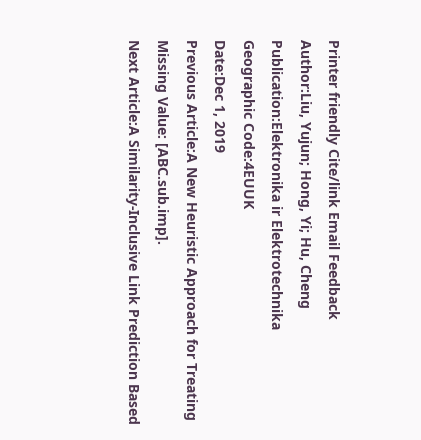Printer friendly Cite/link Email Feedback
Author:Liu, Yujun; Hong, Yi; Hu, Cheng
Publication:Elektronika ir Elektrotechnika
Geographic Code:4EUUK
Date:Dec 1, 2019
Previous Article:A New Heuristic Approach for Treating Missing Value: [ABC.sub.imp].
Next Article:A Similarity-Inclusive Link Prediction Based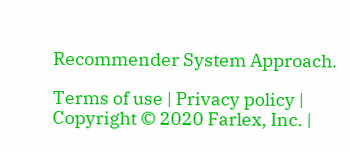Recommender System Approach.

Terms of use | Privacy policy | Copyright © 2020 Farlex, Inc. |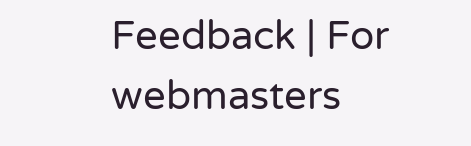Feedback | For webmasters